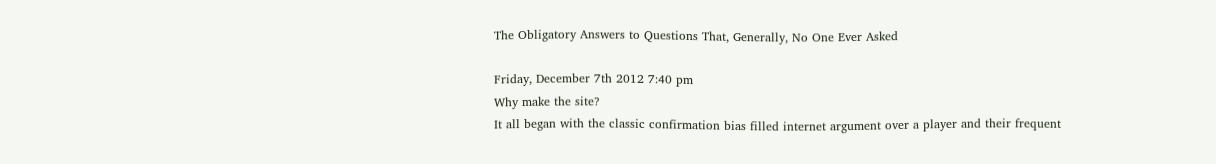The Obligatory Answers to Questions That, Generally, No One Ever Asked

Friday, December 7th 2012 7:40 pm
Why make the site?
It all began with the classic confirmation bias filled internet argument over a player and their frequent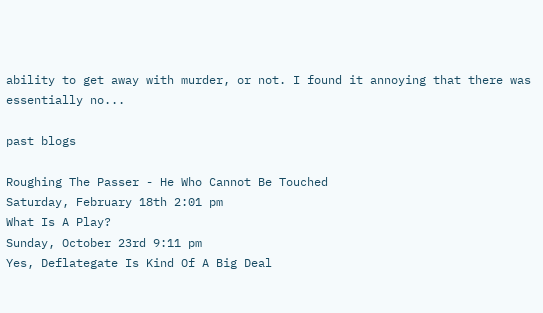ability to get away with murder, or not. I found it annoying that there was essentially no...

past blogs

Roughing The Passer - He Who Cannot Be Touched
Saturday, February 18th 2:01 pm
What Is A Play?
Sunday, October 23rd 9:11 pm
Yes, Deflategate Is Kind Of A Big Deal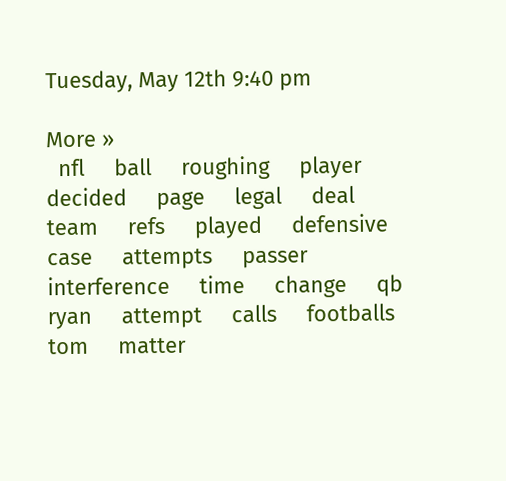Tuesday, May 12th 9:40 pm

More »
  nfl     ball     roughing     player     decided     page     legal     deal     team     refs     played     defensive     case     attempts     passer     interference     time     change     qb     ryan     attempt     calls     footballs     tom     matter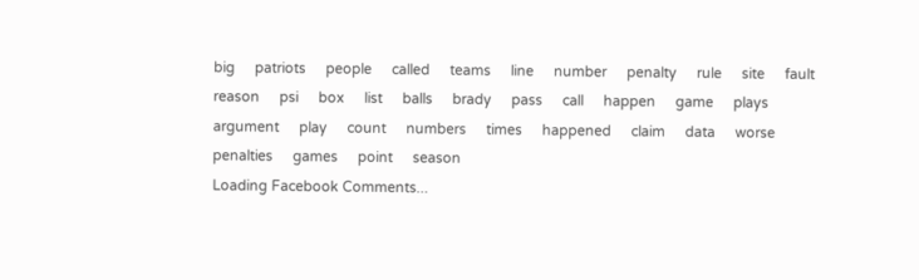big     patriots     people     called     teams     line     number     penalty     rule     site     fault     reason     psi     box     list     balls     brady     pass     call     happen     game     plays     argument     play     count     numbers     times     happened     claim     data     worse     penalties     games     point     season
Loading Facebook Comments...